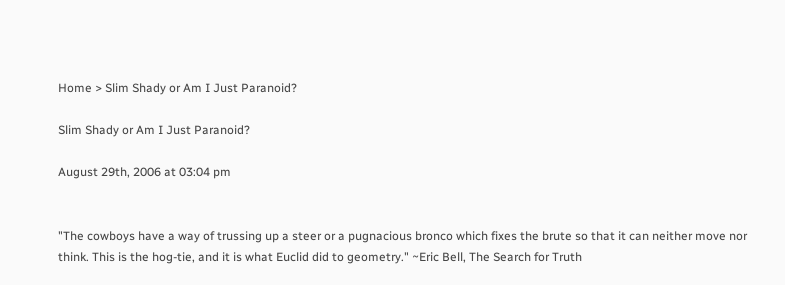Home > Slim Shady or Am I Just Paranoid?

Slim Shady or Am I Just Paranoid?

August 29th, 2006 at 03:04 pm


"The cowboys have a way of trussing up a steer or a pugnacious bronco which fixes the brute so that it can neither move nor think. This is the hog-tie, and it is what Euclid did to geometry." ~Eric Bell, The Search for Truth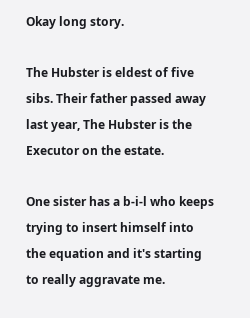Okay long story.

The Hubster is eldest of five sibs. Their father passed away last year, The Hubster is the Executor on the estate.

One sister has a b-i-l who keeps trying to insert himself into the equation and it's starting to really aggravate me.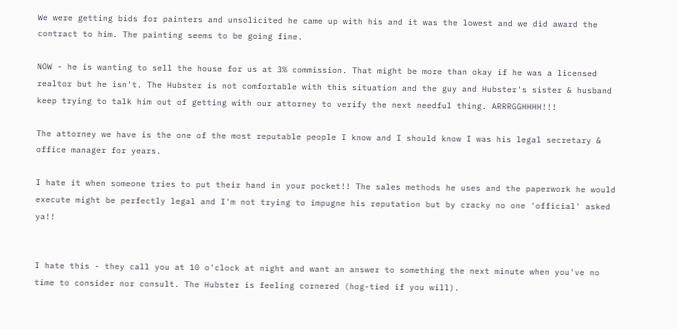We were getting bids for painters and unsolicited he came up with his and it was the lowest and we did award the contract to him. The painting seems to be going fine.

NOW - he is wanting to sell the house for us at 3% commission. That might be more than okay if he was a licensed realtor but he isn't. The Hubster is not comfortable with this situation and the guy and Hubster's sister & husband keep trying to talk him out of getting with our attorney to verify the next needful thing. ARRRGGHHHH!!!

The attorney we have is the one of the most reputable people I know and I should know I was his legal secretary & office manager for years.

I hate it when someone tries to put their hand in your pocket!! The sales methods he uses and the paperwork he would execute might be perfectly legal and I'm not trying to impugne his reputation but by cracky no one 'official' asked ya!!


I hate this - they call you at 10 o'clock at night and want an answer to something the next minute when you've no time to consider nor consult. The Hubster is feeling cornered (hog-tied if you will).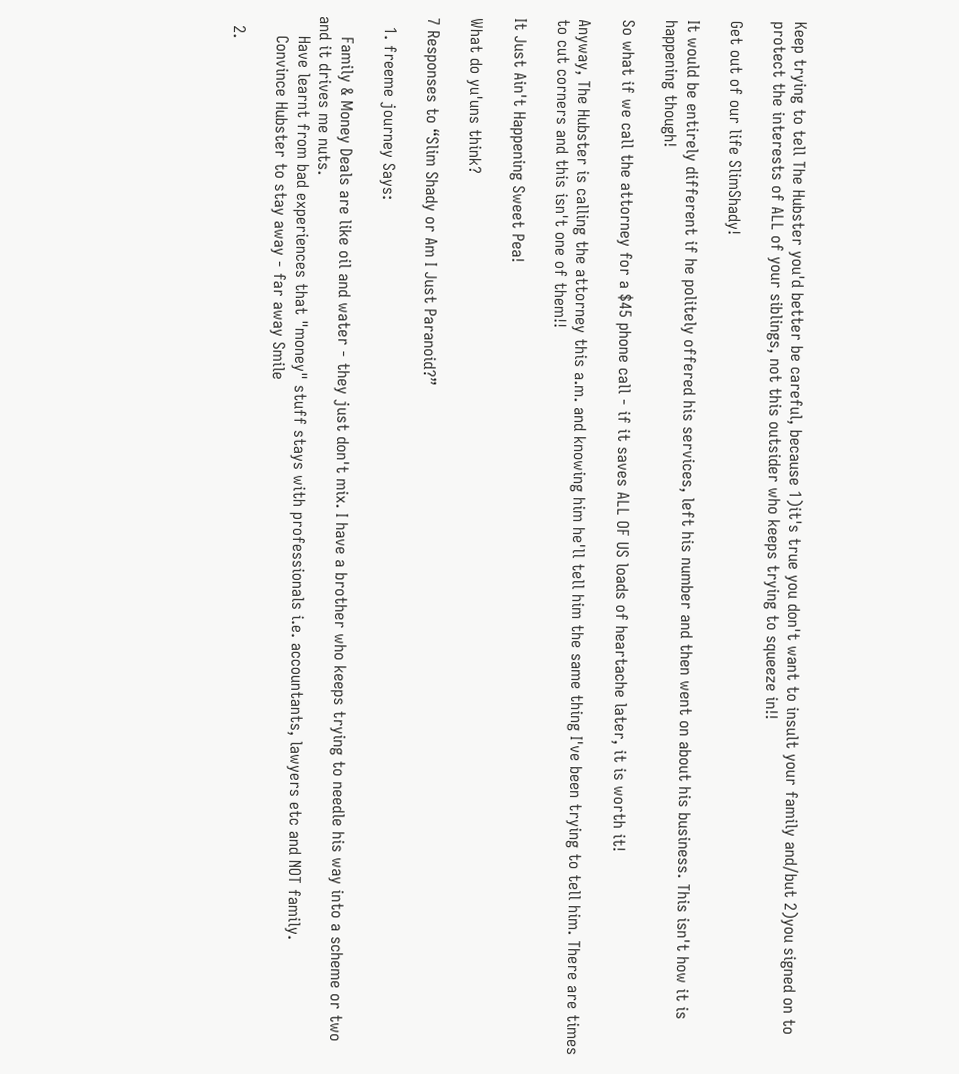Keep trying to tell The Hubster you'd better be careful, because 1)it's true you don't want to insult your family and/but 2)you signed on to protect the interests of ALL of your siblings, not this outsider who keeps trying to squeeze in!!

Get out of our life SlimShady!

It would be entirely different if he politely offered his services, left his number and then went on about his business. This isn't how it is happening though!

So what if we call the attorney for a $45 phone call - if it saves ALL OF US loads of heartache later, it is worth it!

Anyway, The Hubster is calling the attorney this a.m. and knowing him he'll tell him the same thing I've been trying to tell him. There are times to cut corners and this isn't one of them!!

It Just Ain't Happening Sweet Pea!

What do yu'uns think?

7 Responses to “Slim Shady or Am I Just Paranoid?”

  1. freeme journey Says:

    Family & Money Deals are like oil and water - they just don't mix. I have a brother who keeps trying to needle his way into a scheme or two and it drives me nuts.
    Have learnt from bad experiences that "money" stuff stays with professionals i.e. accountants, lawyers etc and NOT family.
    Convince Hubster to stay away - far away Smile

  2.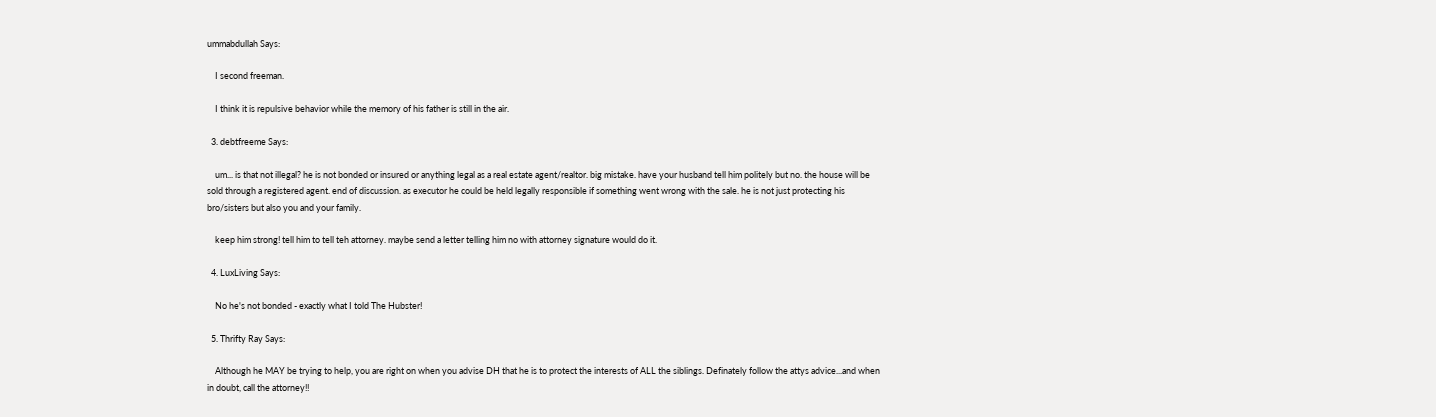ummabdullah Says:

    I second freeman.

    I think it is repulsive behavior while the memory of his father is still in the air.

  3. debtfreeme Says:

    um... is that not illegal? he is not bonded or insured or anything legal as a real estate agent/realtor. big mistake. have your husband tell him politely but no. the house will be sold through a registered agent. end of discussion. as executor he could be held legally responsible if something went wrong with the sale. he is not just protecting his bro/sisters but also you and your family.

    keep him strong! tell him to tell teh attorney. maybe send a letter telling him no with attorney signature would do it.

  4. LuxLiving Says:

    No he's not bonded - exactly what I told The Hubster!

  5. Thrifty Ray Says:

    Although he MAY be trying to help, you are right on when you advise DH that he is to protect the interests of ALL the siblings. Definately follow the attys advice...and when in doubt, call the attorney!!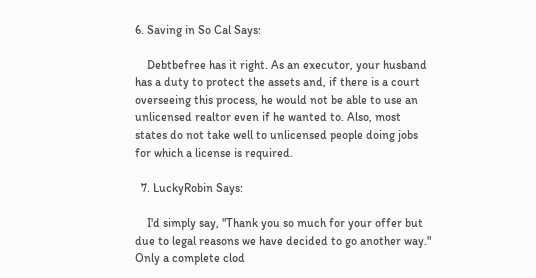6. Saving in So Cal Says:

    Debtbefree has it right. As an executor, your husband has a duty to protect the assets and, if there is a court overseeing this process, he would not be able to use an unlicensed realtor even if he wanted to. Also, most states do not take well to unlicensed people doing jobs for which a license is required.

  7. LuckyRobin Says:

    I'd simply say, "Thank you so much for your offer but due to legal reasons we have decided to go another way." Only a complete clod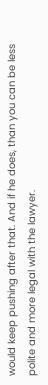would keep pushing after that. And if he does, than you can be less polite and more legal with the lawyer.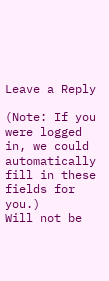Leave a Reply

(Note: If you were logged in, we could automatically fill in these fields for you.)
Will not be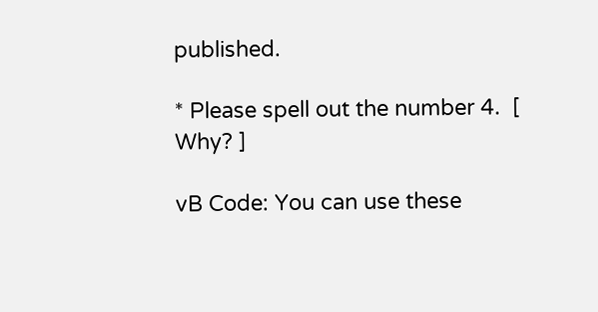published.

* Please spell out the number 4.  [ Why? ]

vB Code: You can use these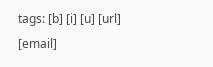tags: [b] [i] [u] [url] [email]